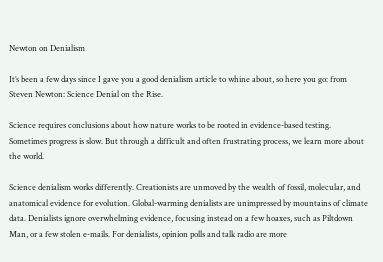Newton on Denialism

It’s been a few days since I gave you a good denialism article to whine about, so here you go: from Steven Newton: Science Denial on the Rise.

Science requires conclusions about how nature works to be rooted in evidence-based testing. Sometimes progress is slow. But through a difficult and often frustrating process, we learn more about the world.

Science denialism works differently. Creationists are unmoved by the wealth of fossil, molecular, and anatomical evidence for evolution. Global-warming denialists are unimpressed by mountains of climate data. Denialists ignore overwhelming evidence, focusing instead on a few hoaxes, such as Piltdown Man, or a few stolen e-mails. For denialists, opinion polls and talk radio are more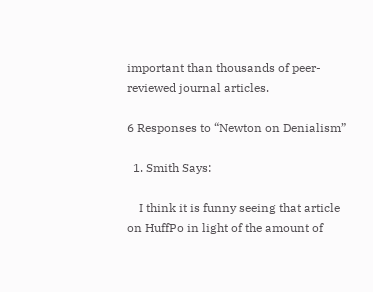important than thousands of peer-reviewed journal articles.

6 Responses to “Newton on Denialism”

  1. Smith Says:

    I think it is funny seeing that article on HuffPo in light of the amount of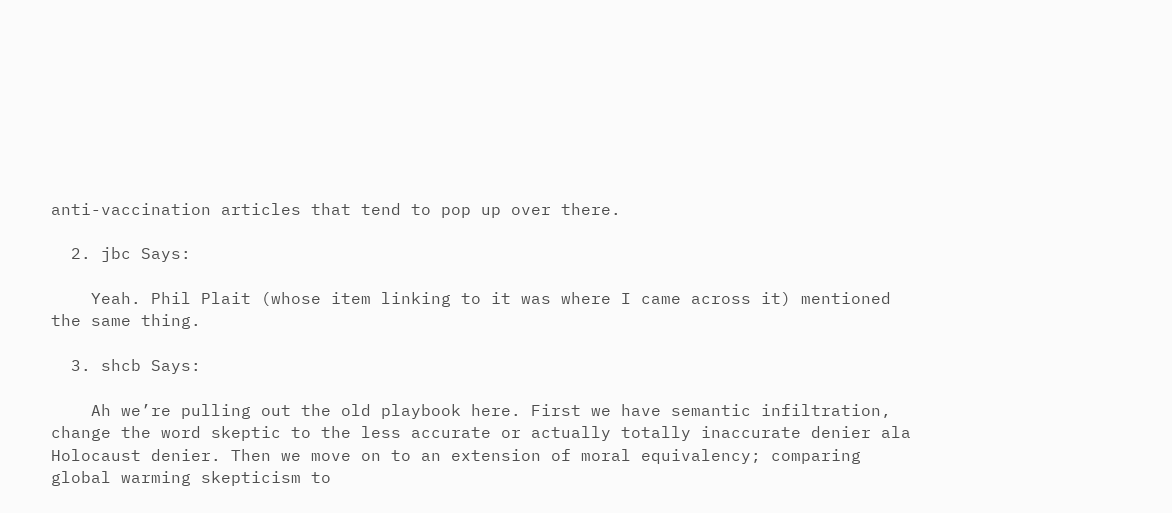anti-vaccination articles that tend to pop up over there.

  2. jbc Says:

    Yeah. Phil Plait (whose item linking to it was where I came across it) mentioned the same thing.

  3. shcb Says:

    Ah we’re pulling out the old playbook here. First we have semantic infiltration, change the word skeptic to the less accurate or actually totally inaccurate denier ala Holocaust denier. Then we move on to an extension of moral equivalency; comparing global warming skepticism to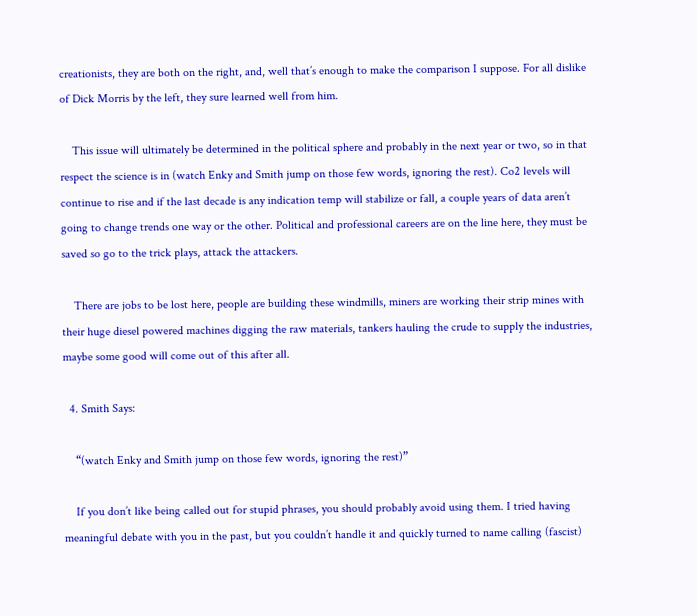creationists, they are both on the right, and, well that’s enough to make the comparison I suppose. For all dislike of Dick Morris by the left, they sure learned well from him.

    This issue will ultimately be determined in the political sphere and probably in the next year or two, so in that respect the science is in (watch Enky and Smith jump on those few words, ignoring the rest). Co2 levels will continue to rise and if the last decade is any indication temp will stabilize or fall, a couple years of data aren’t going to change trends one way or the other. Political and professional careers are on the line here, they must be saved so go to the trick plays, attack the attackers.

    There are jobs to be lost here, people are building these windmills, miners are working their strip mines with their huge diesel powered machines digging the raw materials, tankers hauling the crude to supply the industries, maybe some good will come out of this after all.

  4. Smith Says:

    “(watch Enky and Smith jump on those few words, ignoring the rest)”

    If you don’t like being called out for stupid phrases, you should probably avoid using them. I tried having meaningful debate with you in the past, but you couldn’t handle it and quickly turned to name calling (fascist)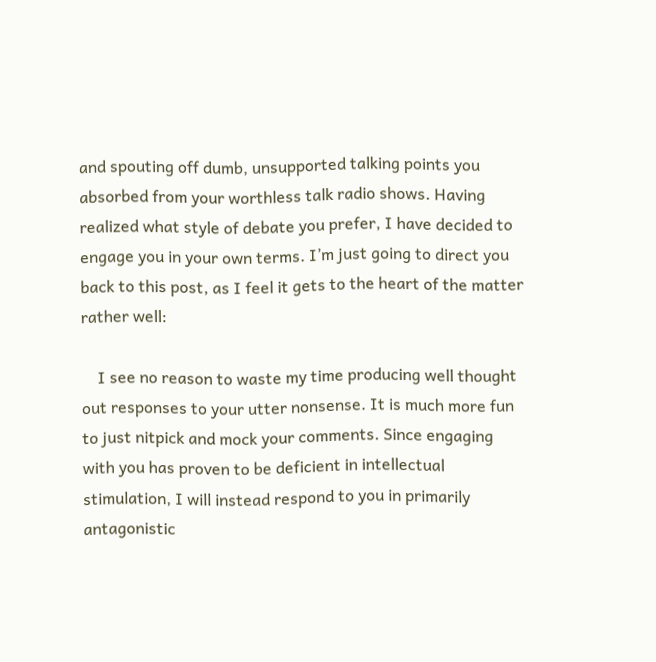and spouting off dumb, unsupported talking points you absorbed from your worthless talk radio shows. Having realized what style of debate you prefer, I have decided to engage you in your own terms. I’m just going to direct you back to this post, as I feel it gets to the heart of the matter rather well:

    I see no reason to waste my time producing well thought out responses to your utter nonsense. It is much more fun to just nitpick and mock your comments. Since engaging with you has proven to be deficient in intellectual stimulation, I will instead respond to you in primarily antagonistic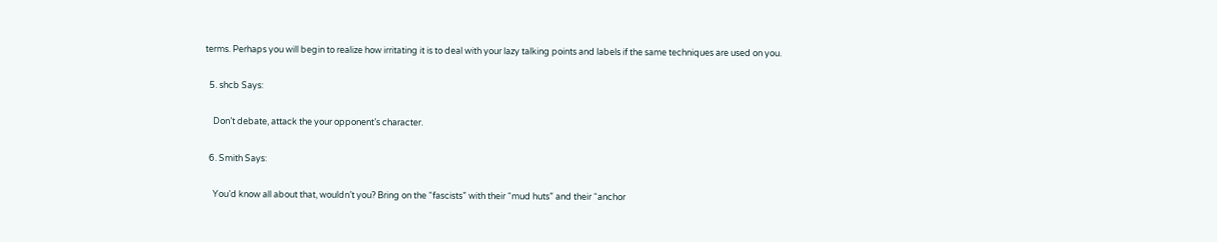terms. Perhaps you will begin to realize how irritating it is to deal with your lazy talking points and labels if the same techniques are used on you.

  5. shcb Says:

    Don’t debate, attack the your opponent’s character.

  6. Smith Says:

    You’d know all about that, wouldn’t you? Bring on the “fascists” with their “mud huts” and their “anchor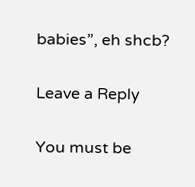babies”, eh shcb?

Leave a Reply

You must be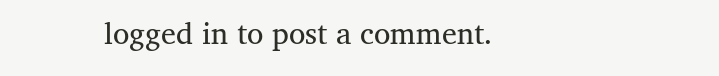logged in to post a comment.